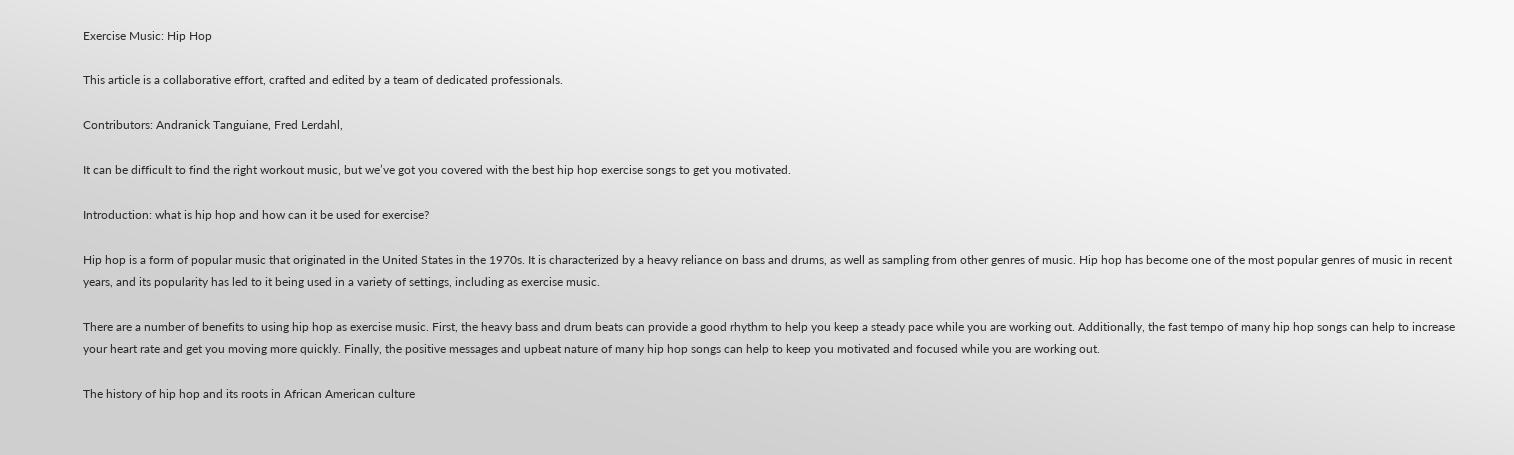Exercise Music: Hip Hop

This article is a collaborative effort, crafted and edited by a team of dedicated professionals.

Contributors: Andranick Tanguiane, Fred Lerdahl,

It can be difficult to find the right workout music, but we’ve got you covered with the best hip hop exercise songs to get you motivated.

Introduction: what is hip hop and how can it be used for exercise?

Hip hop is a form of popular music that originated in the United States in the 1970s. It is characterized by a heavy reliance on bass and drums, as well as sampling from other genres of music. Hip hop has become one of the most popular genres of music in recent years, and its popularity has led to it being used in a variety of settings, including as exercise music.

There are a number of benefits to using hip hop as exercise music. First, the heavy bass and drum beats can provide a good rhythm to help you keep a steady pace while you are working out. Additionally, the fast tempo of many hip hop songs can help to increase your heart rate and get you moving more quickly. Finally, the positive messages and upbeat nature of many hip hop songs can help to keep you motivated and focused while you are working out.

The history of hip hop and its roots in African American culture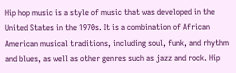Hip hop music is a style of music that was developed in the United States in the 1970s. It is a combination of African American musical traditions, including soul, funk, and rhythm and blues, as well as other genres such as jazz and rock. Hip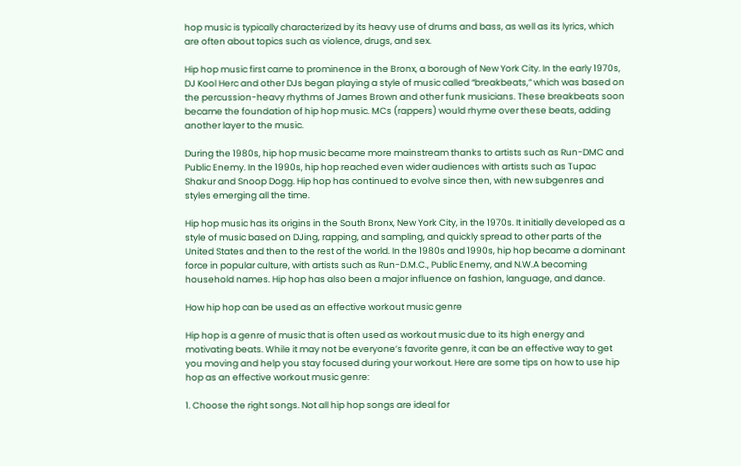hop music is typically characterized by its heavy use of drums and bass, as well as its lyrics, which are often about topics such as violence, drugs, and sex.

Hip hop music first came to prominence in the Bronx, a borough of New York City. In the early 1970s, DJ Kool Herc and other DJs began playing a style of music called “breakbeats,” which was based on the percussion-heavy rhythms of James Brown and other funk musicians. These breakbeats soon became the foundation of hip hop music. MCs (rappers) would rhyme over these beats, adding another layer to the music.

During the 1980s, hip hop music became more mainstream thanks to artists such as Run-DMC and Public Enemy. In the 1990s, hip hop reached even wider audiences with artists such as Tupac Shakur and Snoop Dogg. Hip hop has continued to evolve since then, with new subgenres and styles emerging all the time.

Hip hop music has its origins in the South Bronx, New York City, in the 1970s. It initially developed as a style of music based on DJing, rapping, and sampling, and quickly spread to other parts of the United States and then to the rest of the world. In the 1980s and 1990s, hip hop became a dominant force in popular culture, with artists such as Run-D.M.C., Public Enemy, and N.W.A becoming household names. Hip hop has also been a major influence on fashion, language, and dance.

How hip hop can be used as an effective workout music genre

Hip hop is a genre of music that is often used as workout music due to its high energy and motivating beats. While it may not be everyone’s favorite genre, it can be an effective way to get you moving and help you stay focused during your workout. Here are some tips on how to use hip hop as an effective workout music genre:

1. Choose the right songs. Not all hip hop songs are ideal for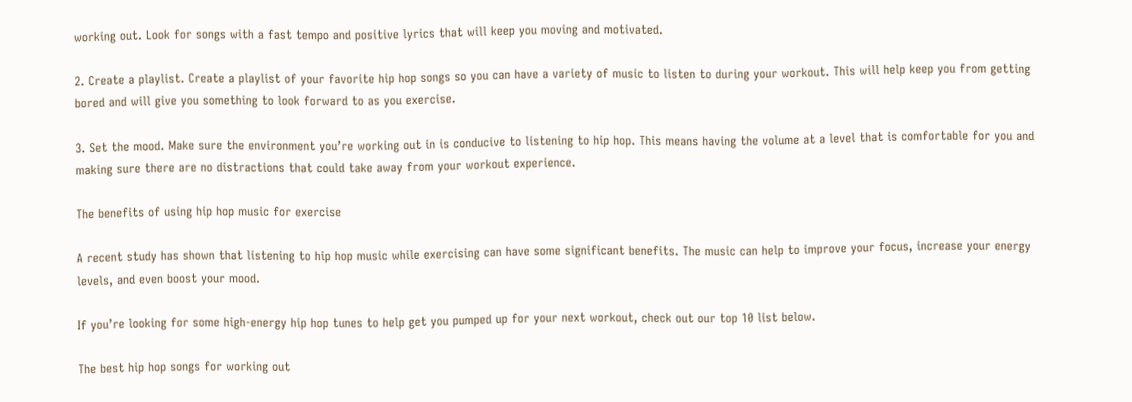working out. Look for songs with a fast tempo and positive lyrics that will keep you moving and motivated.

2. Create a playlist. Create a playlist of your favorite hip hop songs so you can have a variety of music to listen to during your workout. This will help keep you from getting bored and will give you something to look forward to as you exercise.

3. Set the mood. Make sure the environment you’re working out in is conducive to listening to hip hop. This means having the volume at a level that is comfortable for you and making sure there are no distractions that could take away from your workout experience.

The benefits of using hip hop music for exercise

A recent study has shown that listening to hip hop music while exercising can have some significant benefits. The music can help to improve your focus, increase your energy levels, and even boost your mood.

If you’re looking for some high-energy hip hop tunes to help get you pumped up for your next workout, check out our top 10 list below.

The best hip hop songs for working out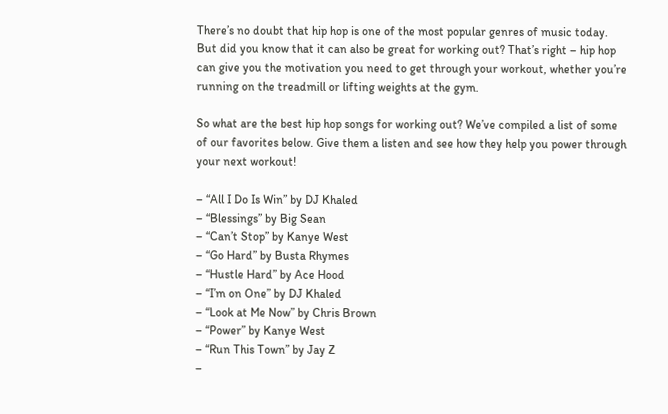There’s no doubt that hip hop is one of the most popular genres of music today. But did you know that it can also be great for working out? That’s right – hip hop can give you the motivation you need to get through your workout, whether you’re running on the treadmill or lifting weights at the gym.

So what are the best hip hop songs for working out? We’ve compiled a list of some of our favorites below. Give them a listen and see how they help you power through your next workout!

– “All I Do Is Win” by DJ Khaled
– “Blessings” by Big Sean
– “Can’t Stop” by Kanye West
– “Go Hard” by Busta Rhymes
– “Hustle Hard” by Ace Hood
– “I’m on One” by DJ Khaled
– “Look at Me Now” by Chris Brown
– “Power” by Kanye West
– “Run This Town” by Jay Z
–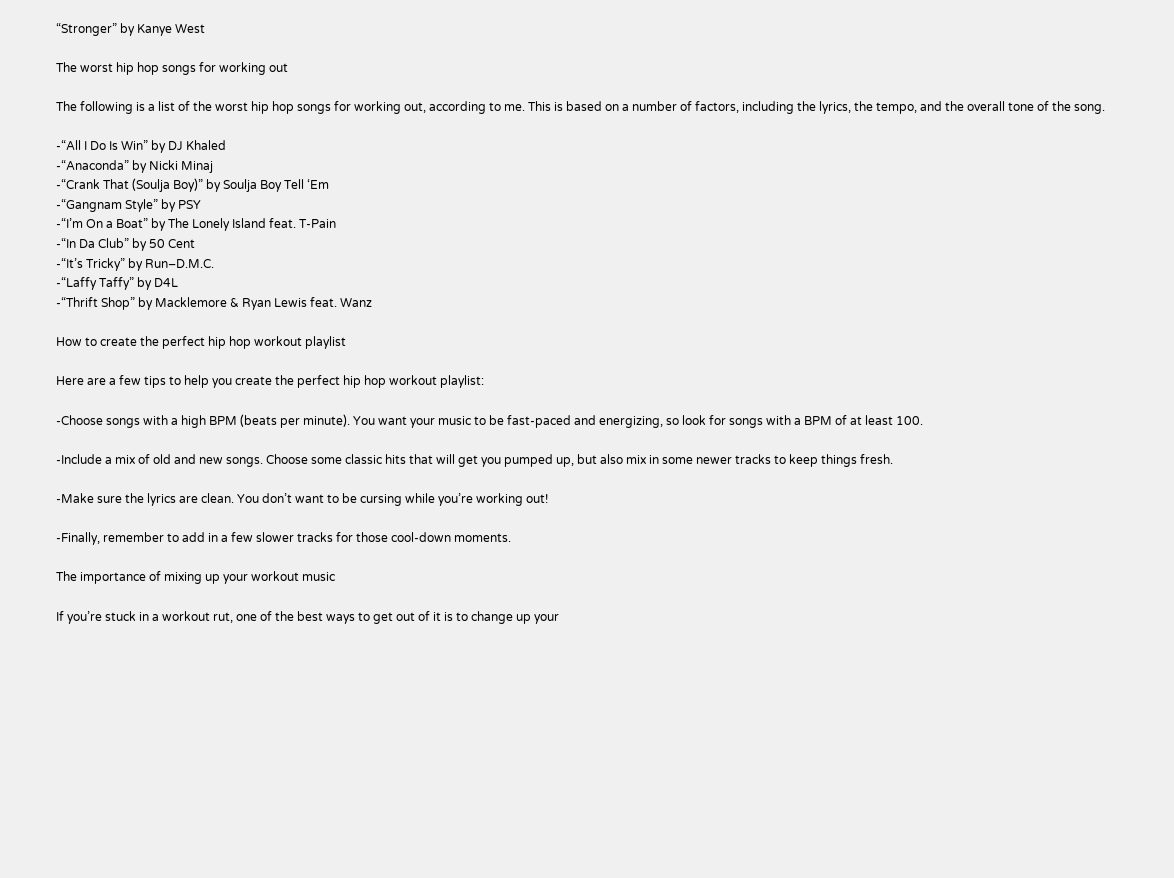“Stronger” by Kanye West

The worst hip hop songs for working out

The following is a list of the worst hip hop songs for working out, according to me. This is based on a number of factors, including the lyrics, the tempo, and the overall tone of the song.

-“All I Do Is Win” by DJ Khaled
-“Anaconda” by Nicki Minaj
-“Crank That (Soulja Boy)” by Soulja Boy Tell ‘Em
-“Gangnam Style” by PSY
-“I’m On a Boat” by The Lonely Island feat. T-Pain
-“In Da Club” by 50 Cent
-“It’s Tricky” by Run–D.M.C.
-“Laffy Taffy” by D4L
-“Thrift Shop” by Macklemore & Ryan Lewis feat. Wanz

How to create the perfect hip hop workout playlist

Here are a few tips to help you create the perfect hip hop workout playlist:

-Choose songs with a high BPM (beats per minute). You want your music to be fast-paced and energizing, so look for songs with a BPM of at least 100.

-Include a mix of old and new songs. Choose some classic hits that will get you pumped up, but also mix in some newer tracks to keep things fresh.

-Make sure the lyrics are clean. You don’t want to be cursing while you’re working out!

-Finally, remember to add in a few slower tracks for those cool-down moments.

The importance of mixing up your workout music

If you’re stuck in a workout rut, one of the best ways to get out of it is to change up your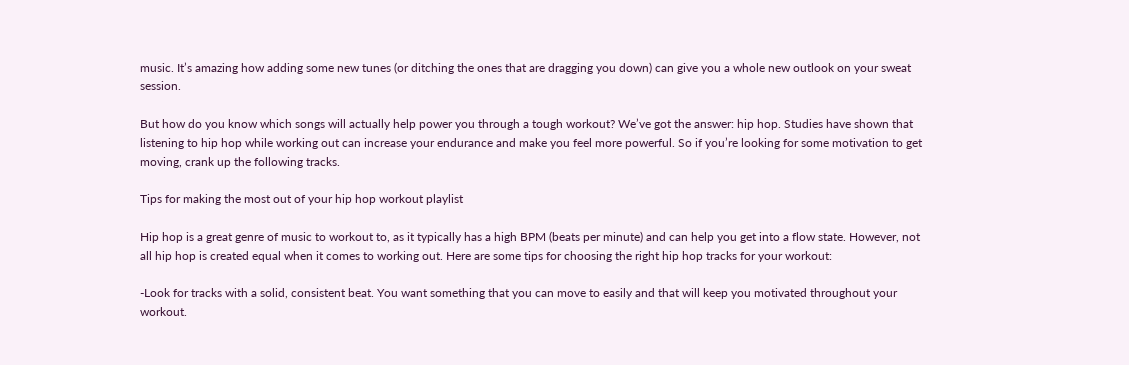music. It’s amazing how adding some new tunes (or ditching the ones that are dragging you down) can give you a whole new outlook on your sweat session.

But how do you know which songs will actually help power you through a tough workout? We’ve got the answer: hip hop. Studies have shown that listening to hip hop while working out can increase your endurance and make you feel more powerful. So if you’re looking for some motivation to get moving, crank up the following tracks.

Tips for making the most out of your hip hop workout playlist

Hip hop is a great genre of music to workout to, as it typically has a high BPM (beats per minute) and can help you get into a flow state. However, not all hip hop is created equal when it comes to working out. Here are some tips for choosing the right hip hop tracks for your workout:

-Look for tracks with a solid, consistent beat. You want something that you can move to easily and that will keep you motivated throughout your workout.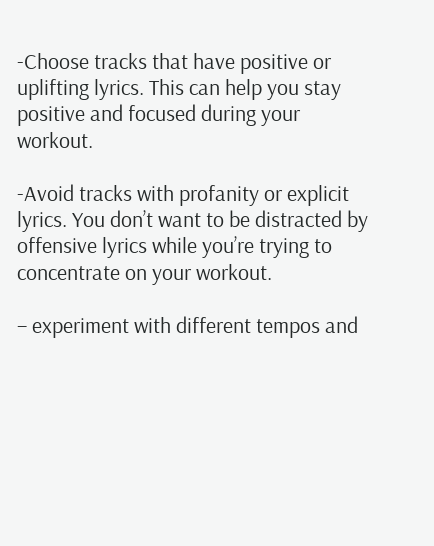-Choose tracks that have positive or uplifting lyrics. This can help you stay positive and focused during your workout.

-Avoid tracks with profanity or explicit lyrics. You don’t want to be distracted by offensive lyrics while you’re trying to concentrate on your workout.

– experiment with different tempos and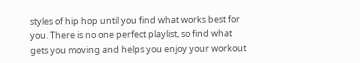styles of hip hop until you find what works best for you. There is no one perfect playlist, so find what gets you moving and helps you enjoy your workout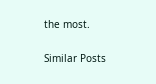the most.

Similar Posts